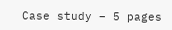Case study – 5 pages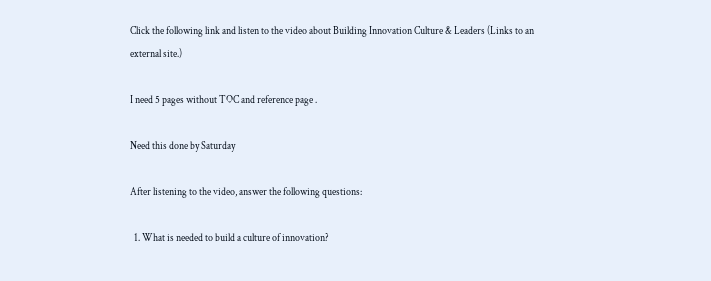Click the following link and listen to the video about Building Innovation Culture & Leaders (Links to an external site.)

I need 5 pages without TOC and reference page .

Need this done by Saturday

After listening to the video, answer the following questions:

  1. What is needed to build a culture of innovation?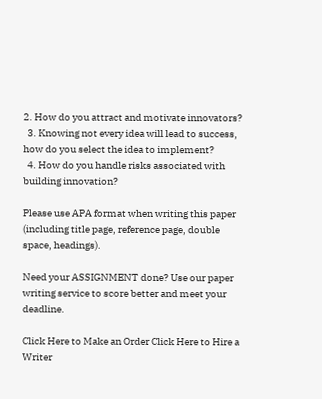2. How do you attract and motivate innovators?
  3. Knowing not every idea will lead to success, how do you select the idea to implement?
  4. How do you handle risks associated with building innovation?

Please use APA format when writing this paper (including title page, reference page, double space, headings).

Need your ASSIGNMENT done? Use our paper writing service to score better and meet your deadline.

Click Here to Make an Order Click Here to Hire a Writer